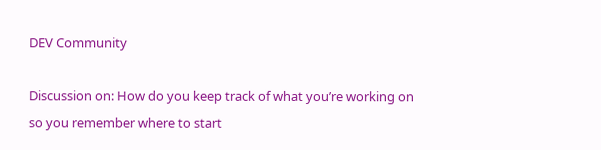DEV Community

Discussion on: How do you keep track of what you’re working on so you remember where to start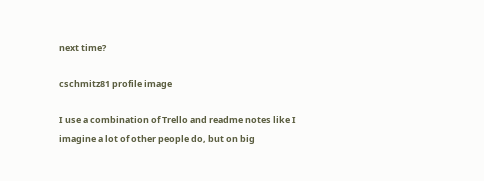next time?

cschmitz81 profile image

I use a combination of Trello and readme notes like I imagine a lot of other people do, but on big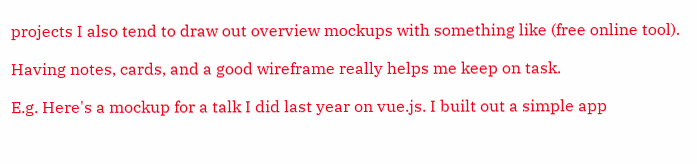projects I also tend to draw out overview mockups with something like (free online tool).

Having notes, cards, and a good wireframe really helps me keep on task.

E.g. Here's a mockup for a talk I did last year on vue.js. I built out a simple app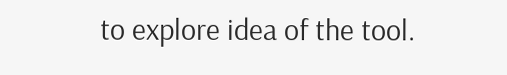to explore idea of the tool.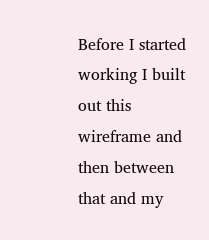Before I started working I built out this wireframe and then between that and my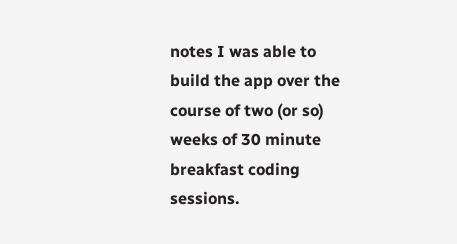notes I was able to build the app over the course of two (or so) weeks of 30 minute breakfast coding sessions.